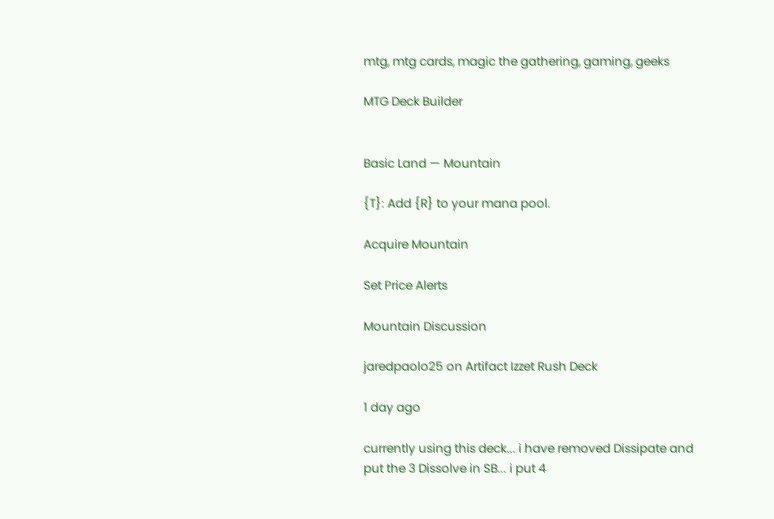mtg, mtg cards, magic the gathering, gaming, geeks

MTG Deck Builder


Basic Land — Mountain

{T}: Add {R} to your mana pool.

Acquire Mountain

Set Price Alerts

Mountain Discussion

jaredpaolo25 on Artifact Izzet Rush Deck

1 day ago

currently using this deck... i have removed Dissipate and put the 3 Dissolve in SB... i put 4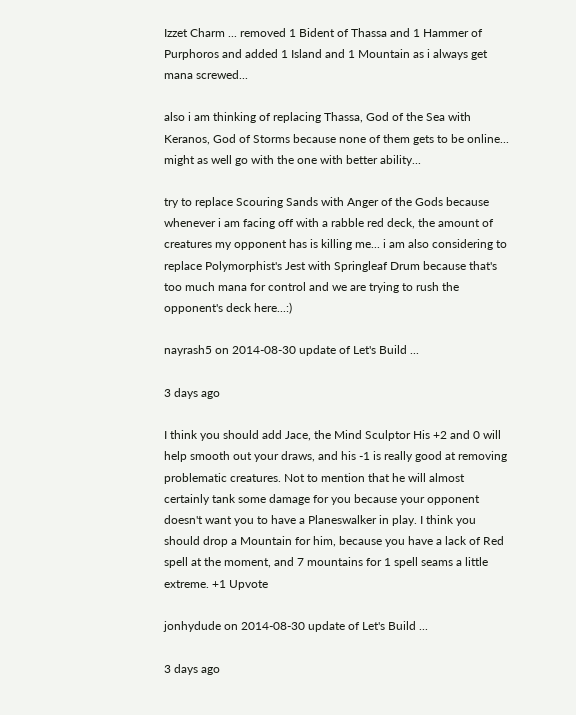Izzet Charm ... removed 1 Bident of Thassa and 1 Hammer of Purphoros and added 1 Island and 1 Mountain as i always get mana screwed...

also i am thinking of replacing Thassa, God of the Sea with Keranos, God of Storms because none of them gets to be online... might as well go with the one with better ability...

try to replace Scouring Sands with Anger of the Gods because whenever i am facing off with a rabble red deck, the amount of creatures my opponent has is killing me... i am also considering to replace Polymorphist's Jest with Springleaf Drum because that's too much mana for control and we are trying to rush the opponent's deck here...:)

nayrash5 on 2014-08-30 update of Let's Build ...

3 days ago

I think you should add Jace, the Mind Sculptor His +2 and 0 will help smooth out your draws, and his -1 is really good at removing problematic creatures. Not to mention that he will almost certainly tank some damage for you because your opponent doesn't want you to have a Planeswalker in play. I think you should drop a Mountain for him, because you have a lack of Red spell at the moment, and 7 mountains for 1 spell seams a little extreme. +1 Upvote

jonhydude on 2014-08-30 update of Let's Build ...

3 days ago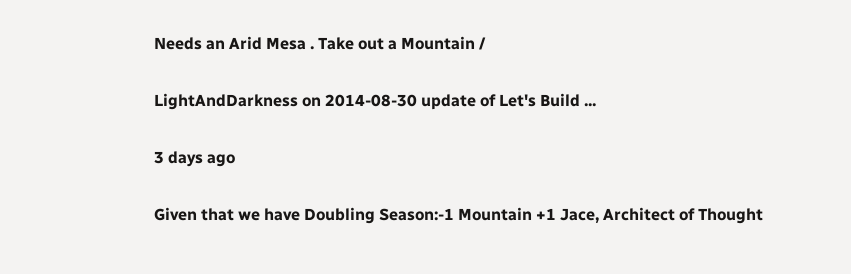Needs an Arid Mesa . Take out a Mountain /

LightAndDarkness on 2014-08-30 update of Let's Build ...

3 days ago

Given that we have Doubling Season:-1 Mountain +1 Jace, Architect of Thought